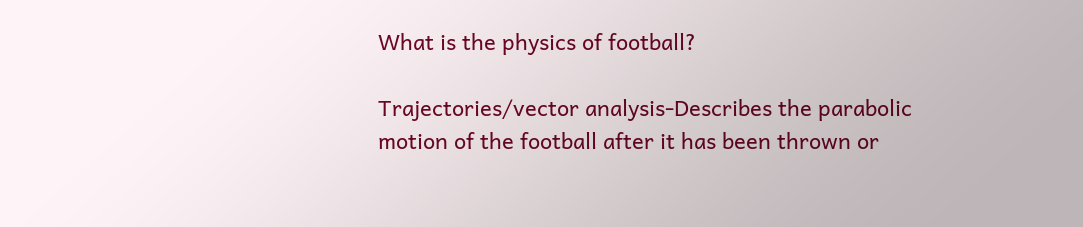What is the physics of football?

Trajectories/vector analysis-Describes the parabolic motion of the football after it has been thrown or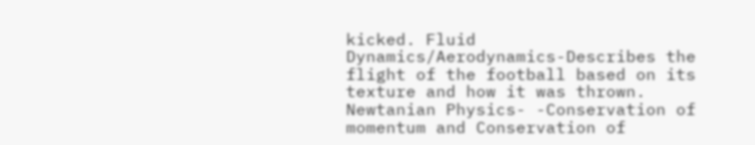kicked. Fluid Dynamics/Aerodynamics-Describes the flight of the football based on its texture and how it was thrown. Newtanian Physics- -Conservation of momentum and Conservation of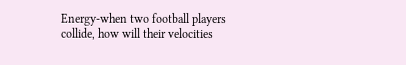Energy-when two football players collide, how will their velocities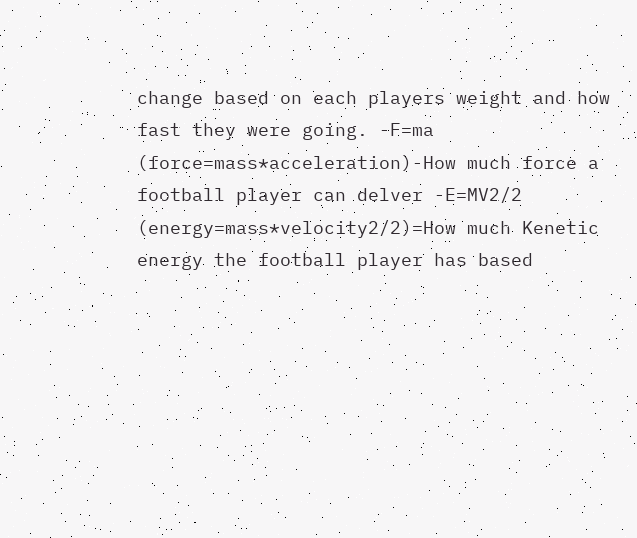change based on each players weight and how fast they were going. -F=ma (force=mass*acceleration)-How much force a football player can delver -E=MV2/2 (energy=mass*velocity2/2)=How much Kenetic energy the football player has based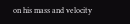on his mass and velocity